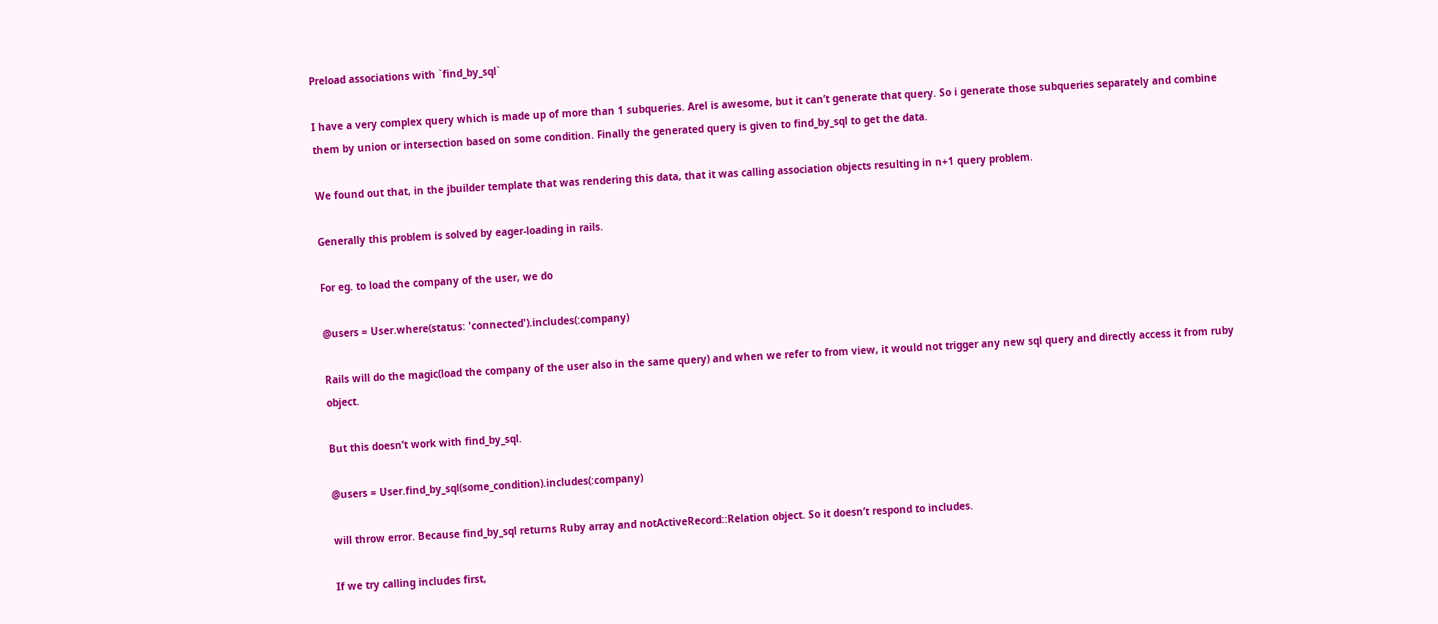Preload associations with `find_by_sql`

I have a very complex query which is made up of more than 1 subqueries. Arel is awesome, but it can’t generate that query. So i generate those subqueries separately and combine them by union or intersection based on some condition. Finally the generated query is given to find_by_sql to get the data.

We found out that, in the jbuilder template that was rendering this data, that it was calling association objects resulting in n+1 query problem.

Generally this problem is solved by eager-loading in rails.

For eg. to load the company of the user, we do

@users = User.where(status: 'connected').includes(:company)

Rails will do the magic(load the company of the user also in the same query) and when we refer to from view, it would not trigger any new sql query and directly access it from ruby object.

But this doesn’t work with find_by_sql.

@users = User.find_by_sql(some_condition).includes(:company)

will throw error. Because find_by_sql returns Ruby array and notActiveRecord::Relation object. So it doesn’t respond to includes.

If we try calling includes first,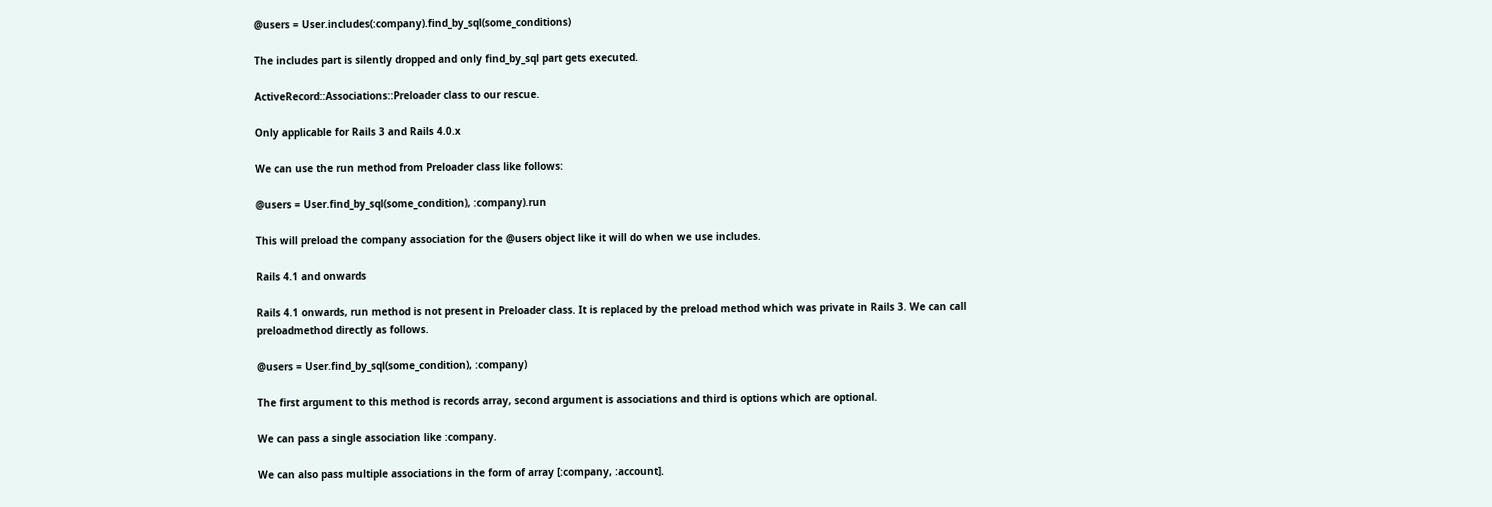@users = User.includes(:company).find_by_sql(some_conditions)

The includes part is silently dropped and only find_by_sql part gets executed.

ActiveRecord::Associations::Preloader class to our rescue.

Only applicable for Rails 3 and Rails 4.0.x

We can use the run method from Preloader class like follows:

@users = User.find_by_sql(some_condition), :company).run

This will preload the company association for the @users object like it will do when we use includes.

Rails 4.1 and onwards

Rails 4.1 onwards, run method is not present in Preloader class. It is replaced by the preload method which was private in Rails 3. We can call preloadmethod directly as follows.

@users = User.find_by_sql(some_condition), :company)

The first argument to this method is records array, second argument is associations and third is options which are optional.

We can pass a single association like :company.

We can also pass multiple associations in the form of array [:company, :account].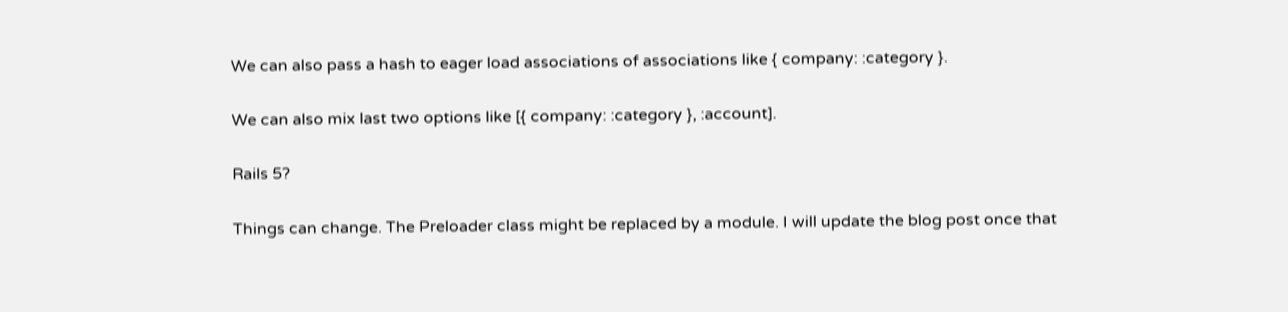We can also pass a hash to eager load associations of associations like { company: :category }.

We can also mix last two options like [{ company: :category }, :account].

Rails 5?

Things can change. The Preloader class might be replaced by a module. I will update the blog post once that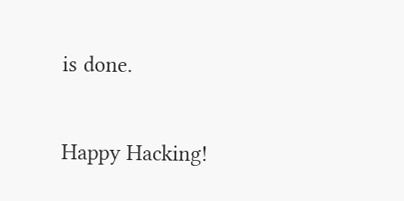is done.

Happy Hacking!